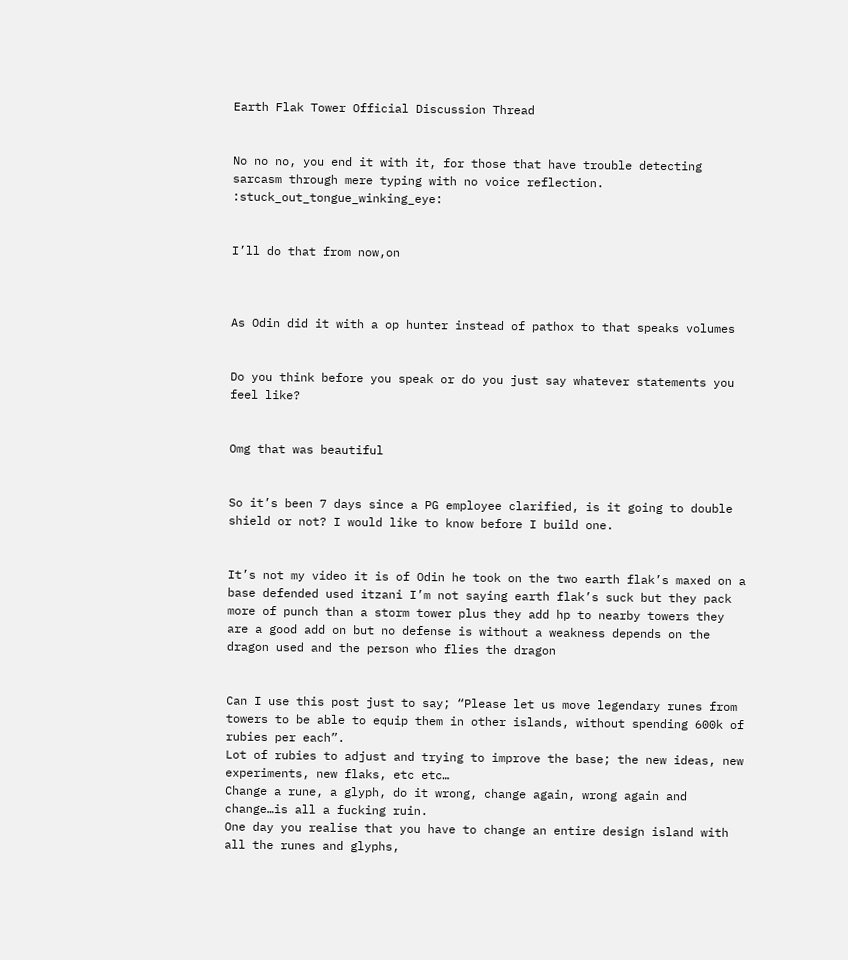Earth Flak Tower Official Discussion Thread


No no no, you end it with it, for those that have trouble detecting sarcasm through mere typing with no voice reflection. :stuck_out_tongue_winking_eye:


I’ll do that from now,on



As Odin did it with a op hunter instead of pathox to that speaks volumes


Do you think before you speak or do you just say whatever statements you feel like?


Omg that was beautiful


So it’s been 7 days since a PG employee clarified, is it going to double shield or not? I would like to know before I build one.


It’s not my video it is of Odin he took on the two earth flak’s maxed on a base defended used itzani I’m not saying earth flak’s suck but they pack more of punch than a storm tower plus they add hp to nearby towers they are a good add on but no defense is without a weakness depends on the dragon used and the person who flies the dragon


Can I use this post just to say; “Please let us move legendary runes from towers to be able to equip them in other islands, without spending 600k of rubies per each”.
Lot of rubies to adjust and trying to improve the base; the new ideas, new experiments, new flaks, etc etc…
Change a rune, a glyph, do it wrong, change again, wrong again and change…is all a fucking ruin.
One day you realise that you have to change an entire design island with all the runes and glyphs,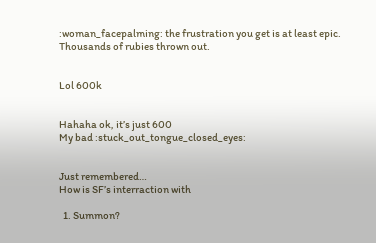:woman_facepalming: the frustration you get is at least epic.
Thousands of rubies thrown out.


Lol 600k


Hahaha ok, it’s just 600
My bad :stuck_out_tongue_closed_eyes:


Just remembered…
How is SF’s interraction with

  1. Summon?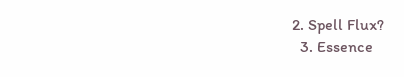2. Spell Flux?
  3. Essence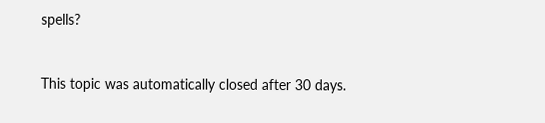spells?


This topic was automatically closed after 30 days.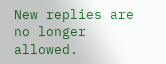New replies are no longer allowed.